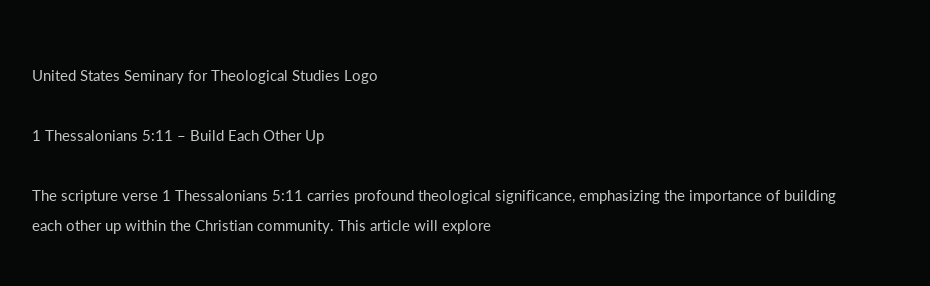United States Seminary for Theological Studies Logo

1 Thessalonians 5:11 – Build Each Other Up

The scripture verse 1 Thessalonians 5:11 carries profound theological significance, emphasizing the importance of building each other up within the Christian community. This article will explore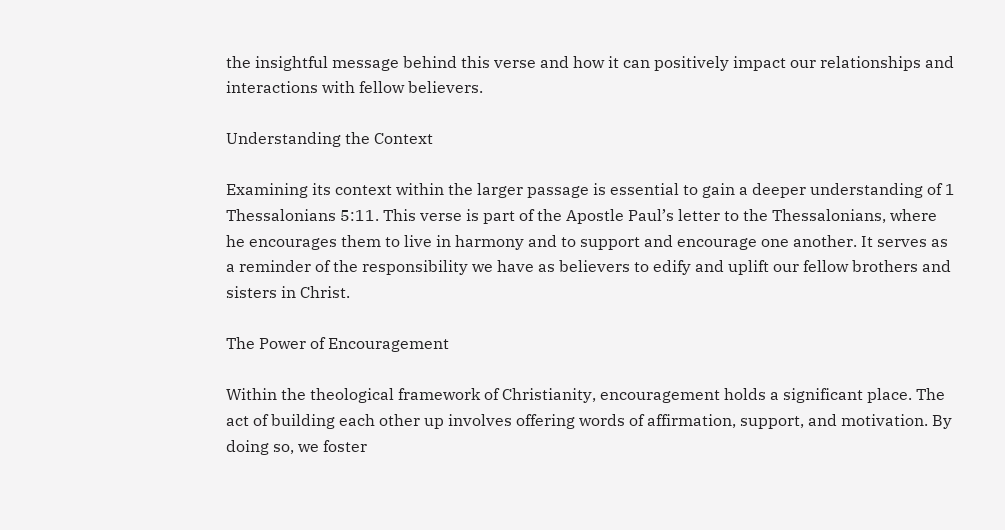the insightful message behind this verse and how it can positively impact our relationships and interactions with fellow believers.

Understanding the Context

Examining its context within the larger passage is essential to gain a deeper understanding of 1 Thessalonians 5:11. This verse is part of the Apostle Paul’s letter to the Thessalonians, where he encourages them to live in harmony and to support and encourage one another. It serves as a reminder of the responsibility we have as believers to edify and uplift our fellow brothers and sisters in Christ.

The Power of Encouragement

Within the theological framework of Christianity, encouragement holds a significant place. The act of building each other up involves offering words of affirmation, support, and motivation. By doing so, we foster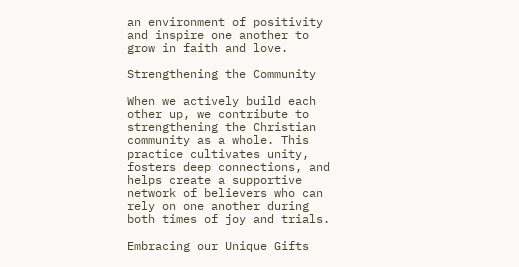an environment of positivity and inspire one another to grow in faith and love.

Strengthening the Community

When we actively build each other up, we contribute to strengthening the Christian community as a whole. This practice cultivates unity, fosters deep connections, and helps create a supportive network of believers who can rely on one another during both times of joy and trials.

Embracing our Unique Gifts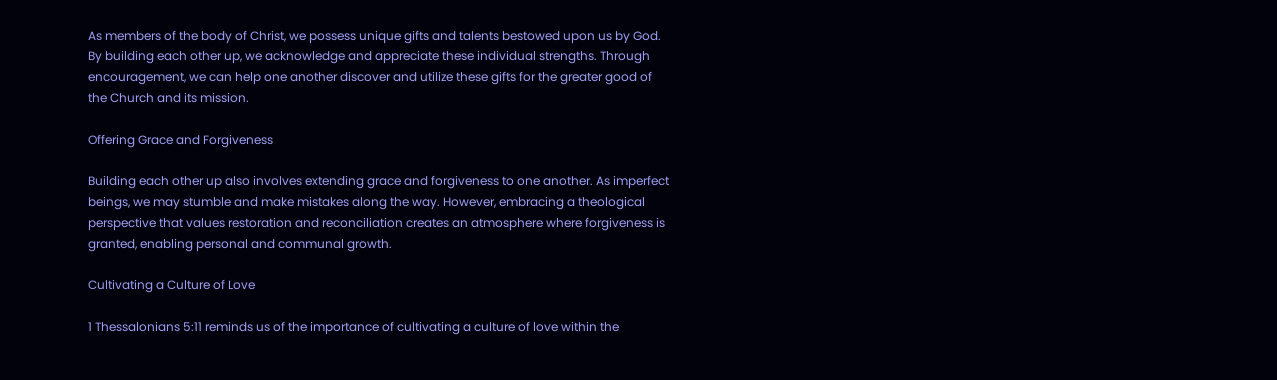As members of the body of Christ, we possess unique gifts and talents bestowed upon us by God. By building each other up, we acknowledge and appreciate these individual strengths. Through encouragement, we can help one another discover and utilize these gifts for the greater good of the Church and its mission.

Offering Grace and Forgiveness

Building each other up also involves extending grace and forgiveness to one another. As imperfect beings, we may stumble and make mistakes along the way. However, embracing a theological perspective that values restoration and reconciliation creates an atmosphere where forgiveness is granted, enabling personal and communal growth.

Cultivating a Culture of Love

1 Thessalonians 5:11 reminds us of the importance of cultivating a culture of love within the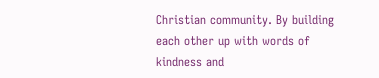Christian community. By building each other up with words of kindness and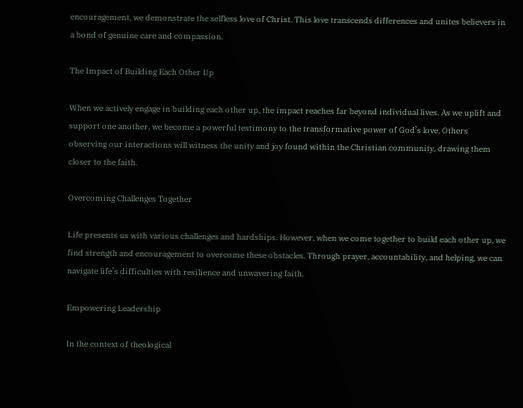encouragement, we demonstrate the selfless love of Christ. This love transcends differences and unites believers in a bond of genuine care and compassion.

The Impact of Building Each Other Up

When we actively engage in building each other up, the impact reaches far beyond individual lives. As we uplift and support one another, we become a powerful testimony to the transformative power of God’s love. Others observing our interactions will witness the unity and joy found within the Christian community, drawing them closer to the faith.

Overcoming Challenges Together

Life presents us with various challenges and hardships. However, when we come together to build each other up, we find strength and encouragement to overcome these obstacles. Through prayer, accountability, and helping, we can navigate life’s difficulties with resilience and unwavering faith.

Empowering Leadership

In the context of theological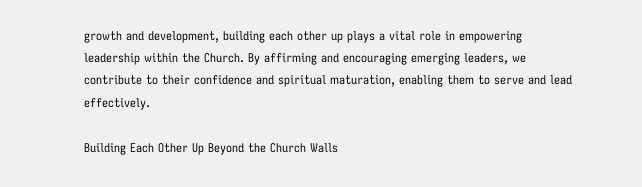growth and development, building each other up plays a vital role in empowering leadership within the Church. By affirming and encouraging emerging leaders, we contribute to their confidence and spiritual maturation, enabling them to serve and lead effectively.

Building Each Other Up Beyond the Church Walls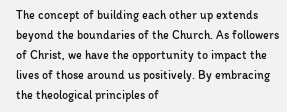The concept of building each other up extends beyond the boundaries of the Church. As followers of Christ, we have the opportunity to impact the lives of those around us positively. By embracing the theological principles of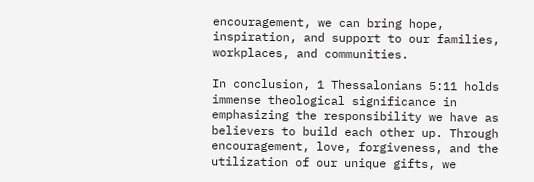encouragement, we can bring hope, inspiration, and support to our families, workplaces, and communities.

In conclusion, 1 Thessalonians 5:11 holds immense theological significance in emphasizing the responsibility we have as believers to build each other up. Through encouragement, love, forgiveness, and the utilization of our unique gifts, we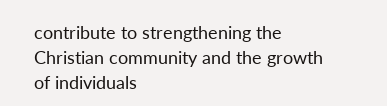contribute to strengthening the Christian community and the growth of individuals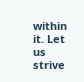within it. Let us strive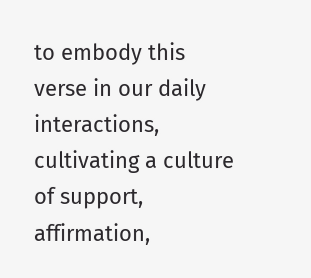to embody this verse in our daily interactions, cultivating a culture of support, affirmation,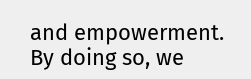and empowerment. By doing so, we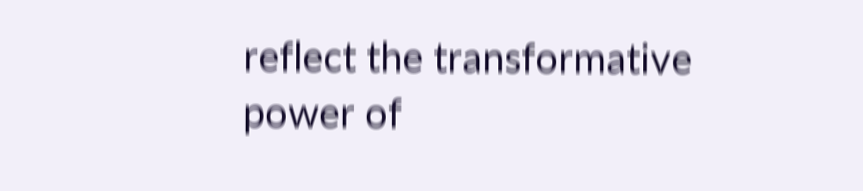reflect the transformative power of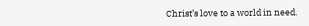Christ’s love to a world in need.